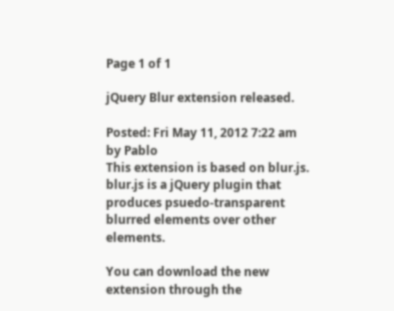Page 1 of 1

jQuery Blur extension released.

Posted: Fri May 11, 2012 7:22 am
by Pablo
This extension is based on blur.js. blur.js is a jQuery plugin that produces psuedo-transparent blurred elements over other elements.

You can download the new extension through the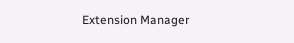Extension Manager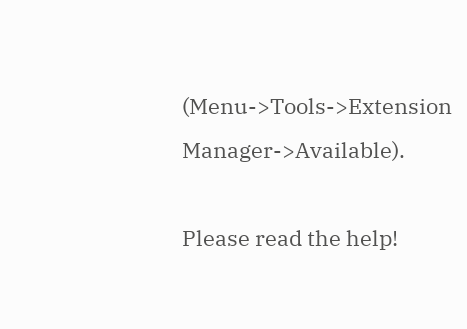(Menu->Tools->Extension Manager->Available).

Please read the help!